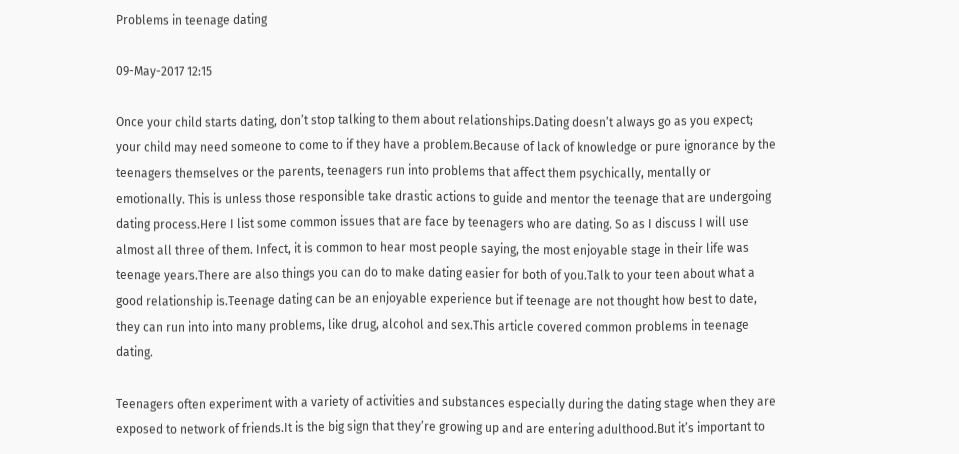Problems in teenage dating

09-May-2017 12:15

Once your child starts dating, don’t stop talking to them about relationships.Dating doesn’t always go as you expect; your child may need someone to come to if they have a problem.Because of lack of knowledge or pure ignorance by the teenagers themselves or the parents, teenagers run into problems that affect them psychically, mentally or emotionally. This is unless those responsible take drastic actions to guide and mentor the teenage that are undergoing dating process.Here I list some common issues that are face by teenagers who are dating. So as I discuss I will use almost all three of them. Infect, it is common to hear most people saying, the most enjoyable stage in their life was teenage years.There are also things you can do to make dating easier for both of you.Talk to your teen about what a good relationship is.Teenage dating can be an enjoyable experience but if teenage are not thought how best to date, they can run into into many problems, like drug, alcohol and sex.This article covered common problems in teenage dating.

Teenagers often experiment with a variety of activities and substances especially during the dating stage when they are exposed to network of friends.It is the big sign that they’re growing up and are entering adulthood.But it’s important to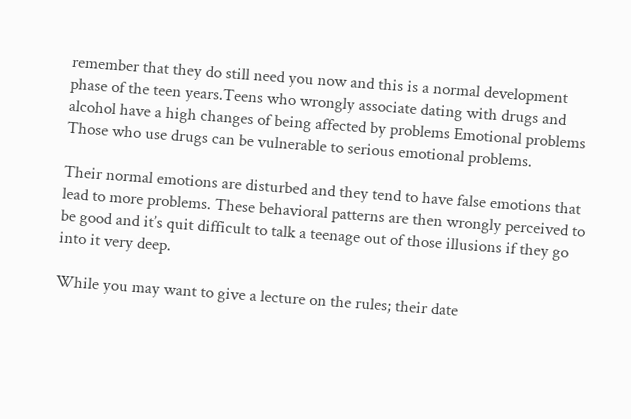remember that they do still need you now and this is a normal development phase of the teen years.Teens who wrongly associate dating with drugs and alcohol have a high changes of being affected by problems Emotional problems Those who use drugs can be vulnerable to serious emotional problems.

Their normal emotions are disturbed and they tend to have false emotions that lead to more problems. These behavioral patterns are then wrongly perceived to be good and it’s quit difficult to talk a teenage out of those illusions if they go into it very deep.

While you may want to give a lecture on the rules; their date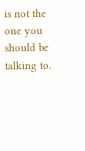is not the one you should be talking to.